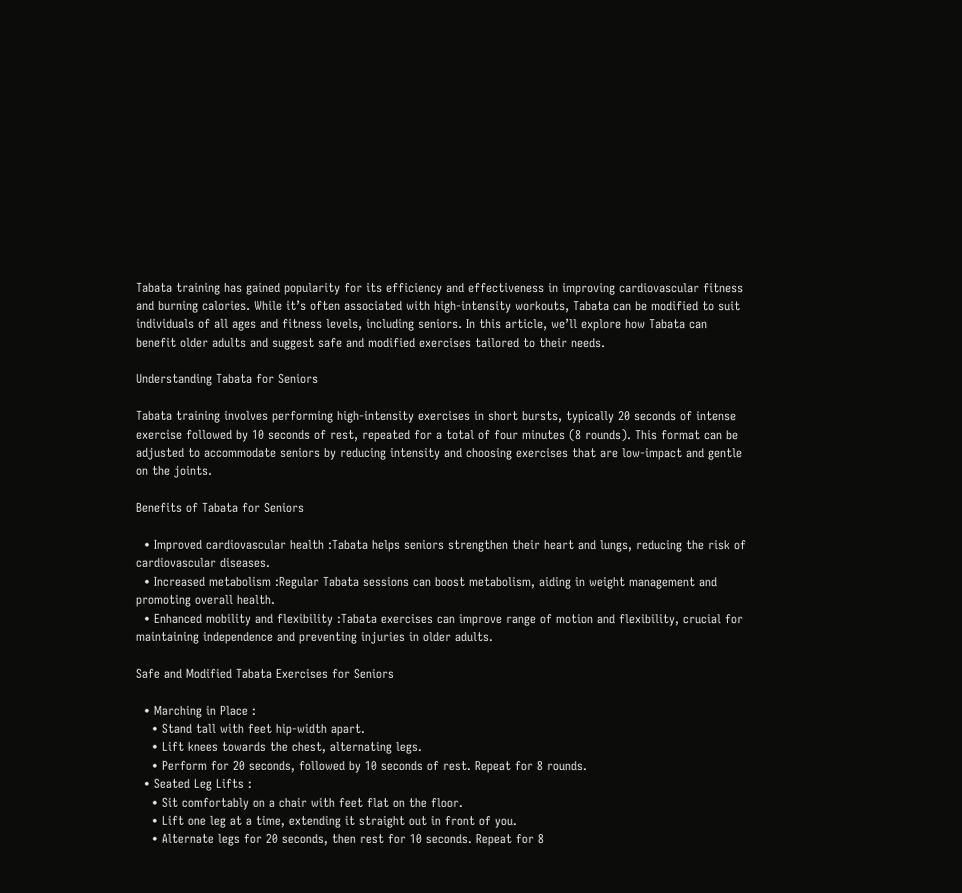Tabata training has gained popularity for its efficiency and effectiveness in improving cardiovascular fitness and burning calories. While it’s often associated with high-intensity workouts, Tabata can be modified to suit individuals of all ages and fitness levels, including seniors. In this article, we’ll explore how Tabata can benefit older adults and suggest safe and modified exercises tailored to their needs.

Understanding Tabata for Seniors

Tabata training involves performing high-intensity exercises in short bursts, typically 20 seconds of intense exercise followed by 10 seconds of rest, repeated for a total of four minutes (8 rounds). This format can be adjusted to accommodate seniors by reducing intensity and choosing exercises that are low-impact and gentle on the joints.

Benefits of Tabata for Seniors

  • Improved cardiovascular health :Tabata helps seniors strengthen their heart and lungs, reducing the risk of cardiovascular diseases.
  • Increased metabolism :Regular Tabata sessions can boost metabolism, aiding in weight management and promoting overall health.
  • Enhanced mobility and flexibility :Tabata exercises can improve range of motion and flexibility, crucial for maintaining independence and preventing injuries in older adults.

Safe and Modified Tabata Exercises for Seniors

  • Marching in Place :
    • Stand tall with feet hip-width apart.
    • Lift knees towards the chest, alternating legs.
    • Perform for 20 seconds, followed by 10 seconds of rest. Repeat for 8 rounds.
  • Seated Leg Lifts :
    • Sit comfortably on a chair with feet flat on the floor.
    • Lift one leg at a time, extending it straight out in front of you.
    • Alternate legs for 20 seconds, then rest for 10 seconds. Repeat for 8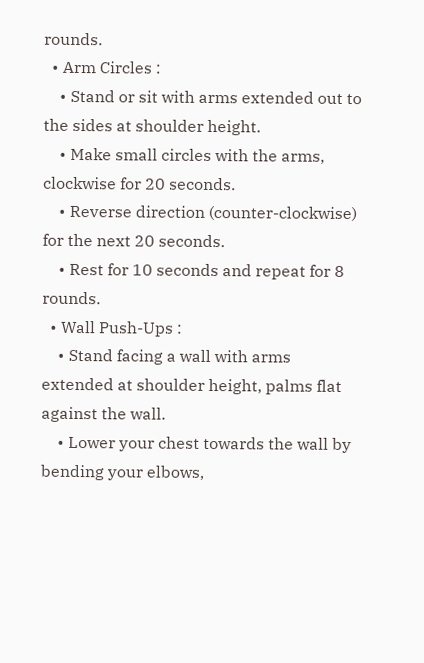rounds.
  • Arm Circles :
    • Stand or sit with arms extended out to the sides at shoulder height.
    • Make small circles with the arms, clockwise for 20 seconds.
    • Reverse direction (counter-clockwise) for the next 20 seconds.
    • Rest for 10 seconds and repeat for 8 rounds.
  • Wall Push-Ups :
    • Stand facing a wall with arms extended at shoulder height, palms flat against the wall.
    • Lower your chest towards the wall by bending your elbows,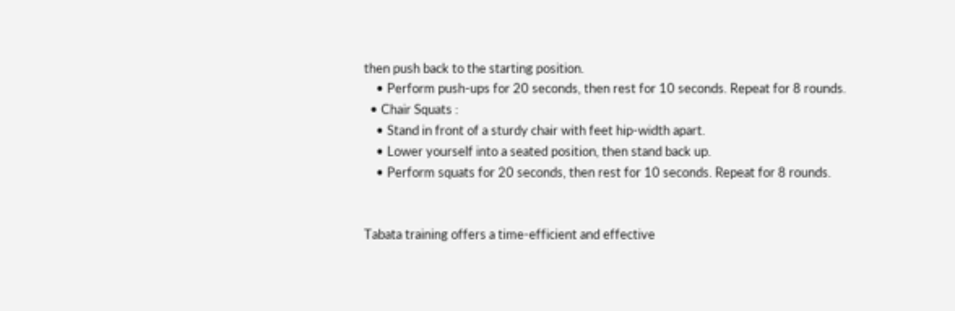then push back to the starting position.
    • Perform push-ups for 20 seconds, then rest for 10 seconds. Repeat for 8 rounds.
  • Chair Squats :
    • Stand in front of a sturdy chair with feet hip-width apart.
    • Lower yourself into a seated position, then stand back up.
    • Perform squats for 20 seconds, then rest for 10 seconds. Repeat for 8 rounds.


Tabata training offers a time-efficient and effective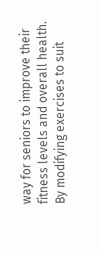way for seniors to improve their fitness levels and overall health. By modifying exercises to suit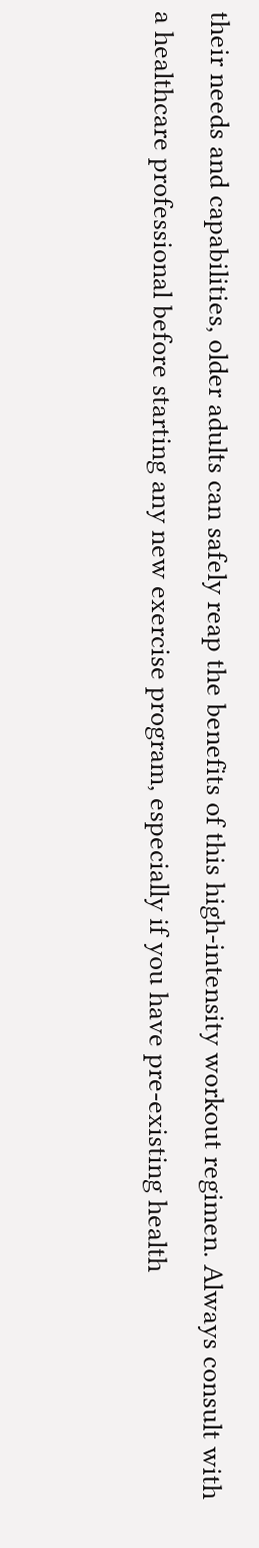their needs and capabilities, older adults can safely reap the benefits of this high-intensity workout regimen. Always consult with a healthcare professional before starting any new exercise program, especially if you have pre-existing health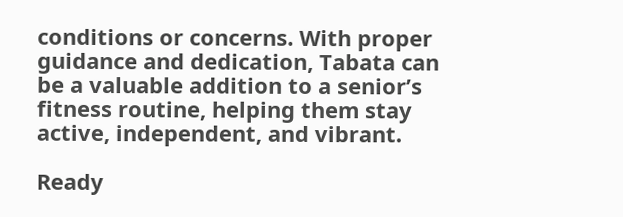conditions or concerns. With proper guidance and dedication, Tabata can be a valuable addition to a senior’s fitness routine, helping them stay active, independent, and vibrant.

Ready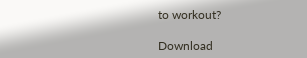to workout?

Download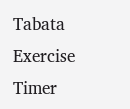Tabata Exercise Timer